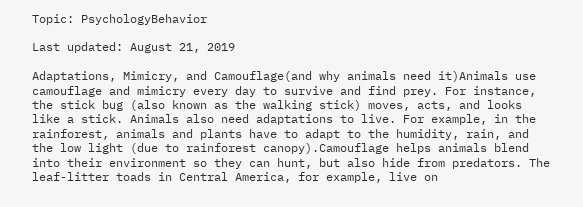Topic: PsychologyBehavior

Last updated: August 21, 2019

Adaptations, Mimicry, and Camouflage(and why animals need it)Animals use camouflage and mimicry every day to survive and find prey. For instance, the stick bug (also known as the walking stick) moves, acts, and looks like a stick. Animals also need adaptations to live. For example, in the rainforest, animals and plants have to adapt to the humidity, rain, and the low light (due to rainforest canopy).Camouflage helps animals blend into their environment so they can hunt, but also hide from predators. The leaf-litter toads in Central America, for example, live on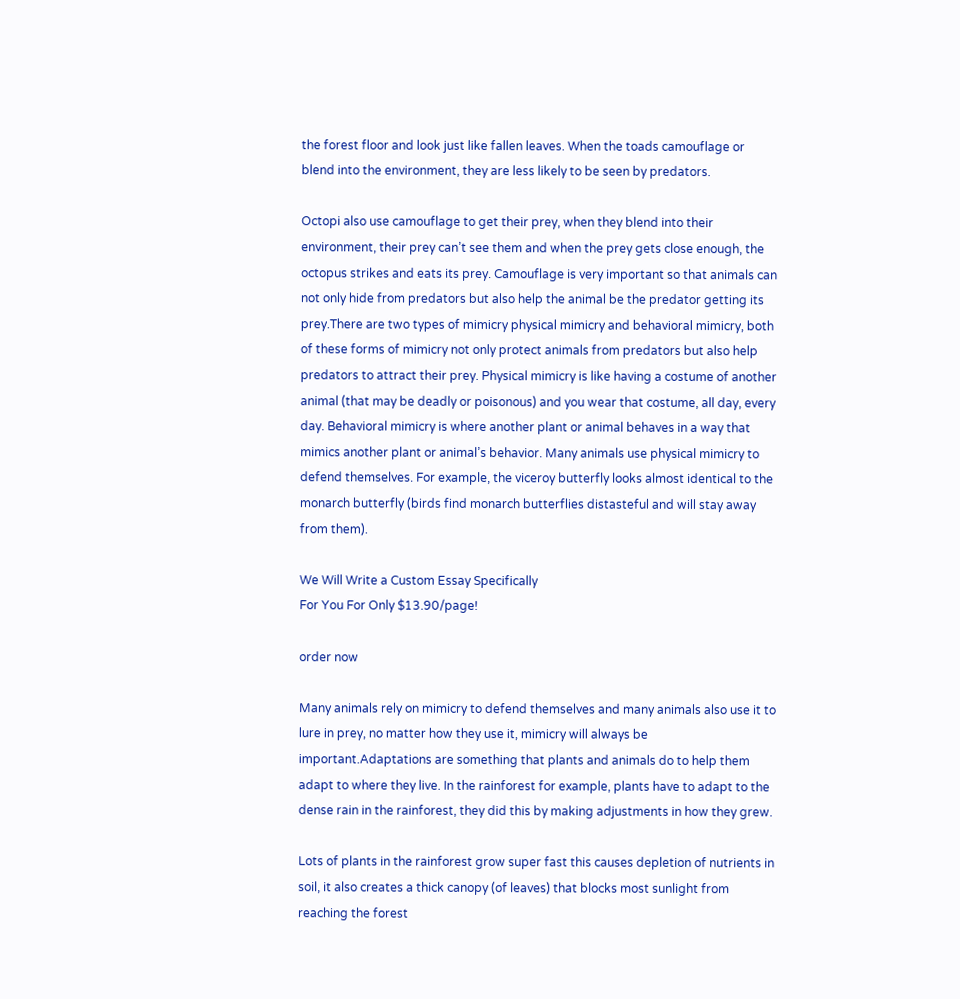the forest floor and look just like fallen leaves. When the toads camouflage or blend into the environment, they are less likely to be seen by predators.

Octopi also use camouflage to get their prey, when they blend into their environment, their prey can’t see them and when the prey gets close enough, the octopus strikes and eats its prey. Camouflage is very important so that animals can not only hide from predators but also help the animal be the predator getting its prey.There are two types of mimicry physical mimicry and behavioral mimicry, both of these forms of mimicry not only protect animals from predators but also help predators to attract their prey. Physical mimicry is like having a costume of another animal (that may be deadly or poisonous) and you wear that costume, all day, every day. Behavioral mimicry is where another plant or animal behaves in a way that mimics another plant or animal’s behavior. Many animals use physical mimicry to defend themselves. For example, the viceroy butterfly looks almost identical to the monarch butterfly (birds find monarch butterflies distasteful and will stay away from them).

We Will Write a Custom Essay Specifically
For You For Only $13.90/page!

order now

Many animals rely on mimicry to defend themselves and many animals also use it to lure in prey, no matter how they use it, mimicry will always be important.Adaptations are something that plants and animals do to help them adapt to where they live. In the rainforest for example, plants have to adapt to the dense rain in the rainforest, they did this by making adjustments in how they grew.

Lots of plants in the rainforest grow super fast this causes depletion of nutrients in soil, it also creates a thick canopy (of leaves) that blocks most sunlight from reaching the forest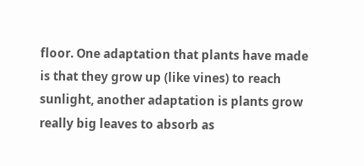floor. One adaptation that plants have made is that they grow up (like vines) to reach sunlight, another adaptation is plants grow really big leaves to absorb as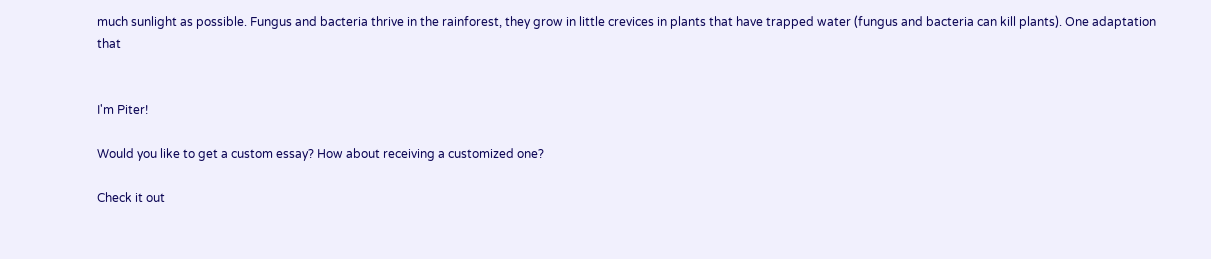much sunlight as possible. Fungus and bacteria thrive in the rainforest, they grow in little crevices in plants that have trapped water (fungus and bacteria can kill plants). One adaptation that


I'm Piter!

Would you like to get a custom essay? How about receiving a customized one?

Check it out